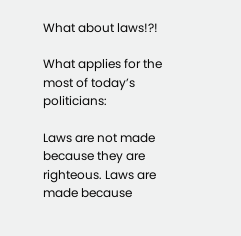What about laws!?!

What applies for the most of today’s politicians:

Laws are not made because they are righteous. Laws are made because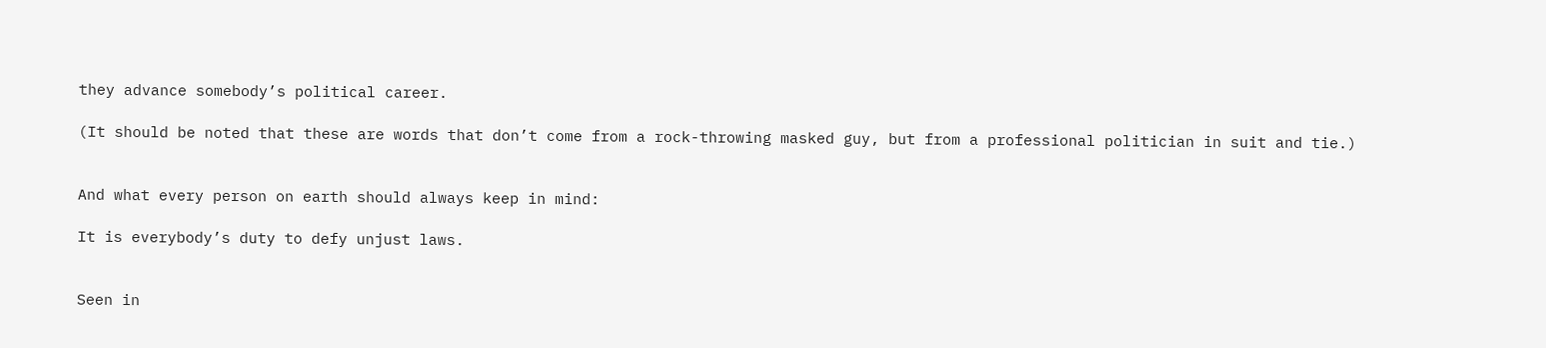they advance somebody’s political career.

(It should be noted that these are words that don’t come from a rock-throwing masked guy, but from a professional politician in suit and tie.)


And what every person on earth should always keep in mind:

It is everybody’s duty to defy unjust laws.


Seen in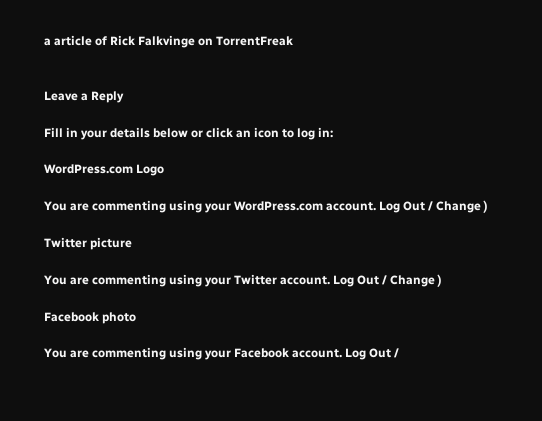a article of Rick Falkvinge on TorrentFreak


Leave a Reply

Fill in your details below or click an icon to log in:

WordPress.com Logo

You are commenting using your WordPress.com account. Log Out / Change )

Twitter picture

You are commenting using your Twitter account. Log Out / Change )

Facebook photo

You are commenting using your Facebook account. Log Out /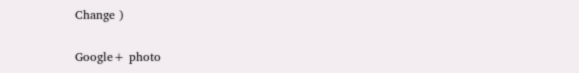Change )

Google+ photo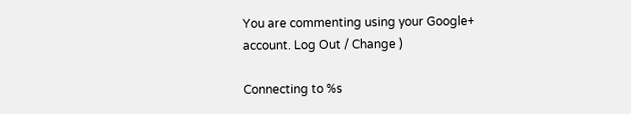You are commenting using your Google+ account. Log Out / Change )

Connecting to %s